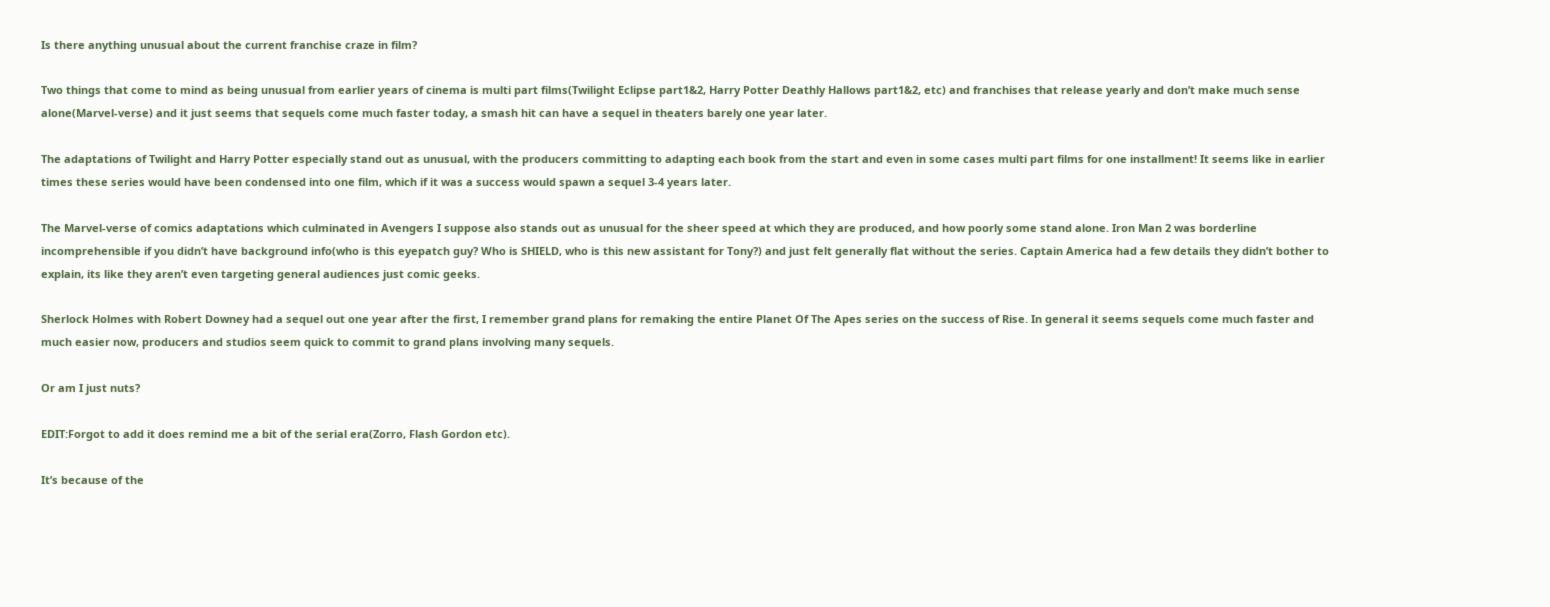Is there anything unusual about the current franchise craze in film?

Two things that come to mind as being unusual from earlier years of cinema is multi part films(Twilight Eclipse part1&2, Harry Potter Deathly Hallows part1&2, etc) and franchises that release yearly and don’t make much sense alone(Marvel-verse) and it just seems that sequels come much faster today, a smash hit can have a sequel in theaters barely one year later.

The adaptations of Twilight and Harry Potter especially stand out as unusual, with the producers committing to adapting each book from the start and even in some cases multi part films for one installment! It seems like in earlier times these series would have been condensed into one film, which if it was a success would spawn a sequel 3-4 years later.

The Marvel-verse of comics adaptations which culminated in Avengers I suppose also stands out as unusual for the sheer speed at which they are produced, and how poorly some stand alone. Iron Man 2 was borderline incomprehensible if you didn’t have background info(who is this eyepatch guy? Who is SHIELD, who is this new assistant for Tony?) and just felt generally flat without the series. Captain America had a few details they didn’t bother to explain, its like they aren’t even targeting general audiences just comic geeks.

Sherlock Holmes with Robert Downey had a sequel out one year after the first, I remember grand plans for remaking the entire Planet Of The Apes series on the success of Rise. In general it seems sequels come much faster and much easier now, producers and studios seem quick to commit to grand plans involving many sequels.

Or am I just nuts?

EDIT:Forgot to add it does remind me a bit of the serial era(Zorro, Flash Gordon etc).

It’s because of the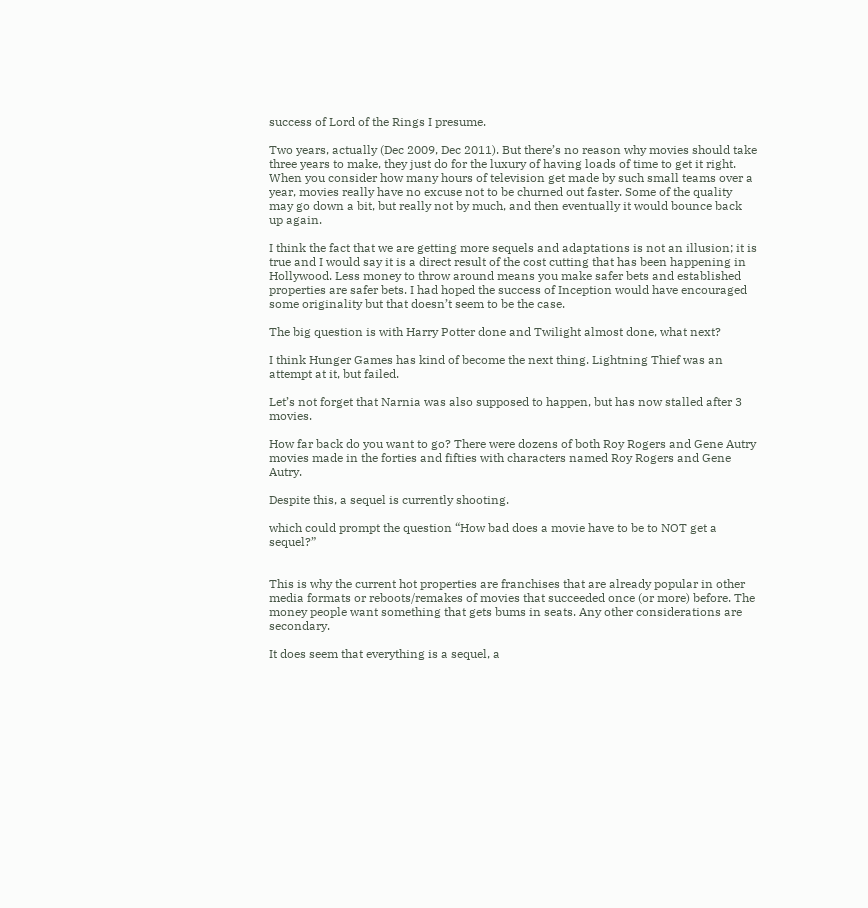success of Lord of the Rings I presume.

Two years, actually (Dec 2009, Dec 2011). But there’s no reason why movies should take three years to make, they just do for the luxury of having loads of time to get it right. When you consider how many hours of television get made by such small teams over a year, movies really have no excuse not to be churned out faster. Some of the quality may go down a bit, but really not by much, and then eventually it would bounce back up again.

I think the fact that we are getting more sequels and adaptations is not an illusion; it is true and I would say it is a direct result of the cost cutting that has been happening in Hollywood. Less money to throw around means you make safer bets and established properties are safer bets. I had hoped the success of Inception would have encouraged some originality but that doesn’t seem to be the case.

The big question is with Harry Potter done and Twilight almost done, what next?

I think Hunger Games has kind of become the next thing. Lightning Thief was an attempt at it, but failed.

Let’s not forget that Narnia was also supposed to happen, but has now stalled after 3 movies.

How far back do you want to go? There were dozens of both Roy Rogers and Gene Autry movies made in the forties and fifties with characters named Roy Rogers and Gene Autry.

Despite this, a sequel is currently shooting.

which could prompt the question “How bad does a movie have to be to NOT get a sequel?”


This is why the current hot properties are franchises that are already popular in other media formats or reboots/remakes of movies that succeeded once (or more) before. The money people want something that gets bums in seats. Any other considerations are secondary.

It does seem that everything is a sequel, a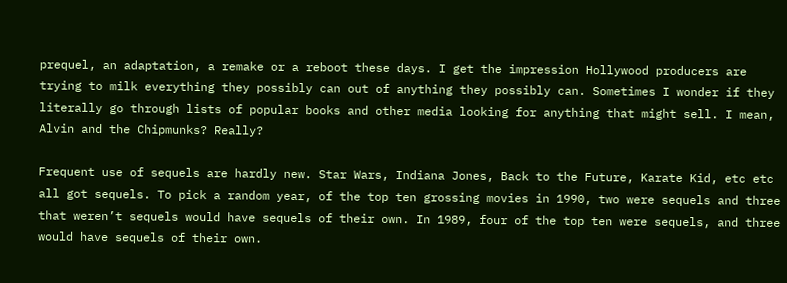prequel, an adaptation, a remake or a reboot these days. I get the impression Hollywood producers are trying to milk everything they possibly can out of anything they possibly can. Sometimes I wonder if they literally go through lists of popular books and other media looking for anything that might sell. I mean, Alvin and the Chipmunks? Really?

Frequent use of sequels are hardly new. Star Wars, Indiana Jones, Back to the Future, Karate Kid, etc etc all got sequels. To pick a random year, of the top ten grossing movies in 1990, two were sequels and three that weren’t sequels would have sequels of their own. In 1989, four of the top ten were sequels, and three would have sequels of their own.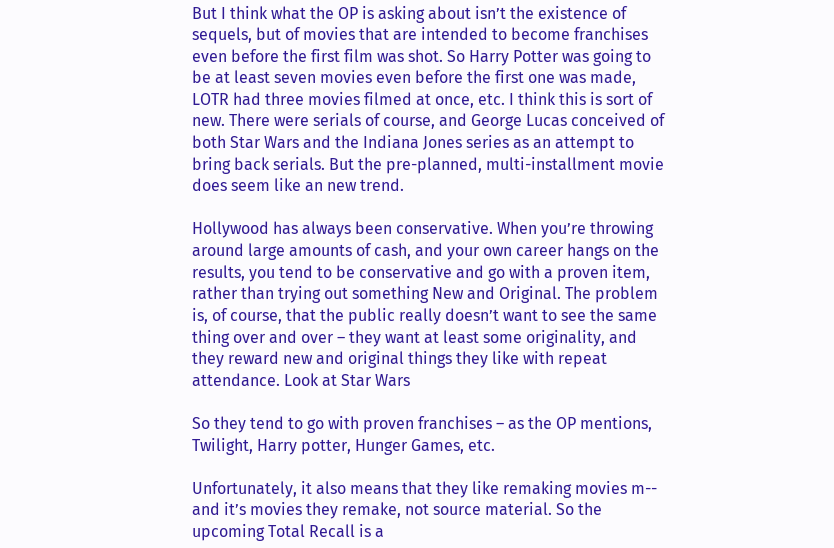But I think what the OP is asking about isn’t the existence of sequels, but of movies that are intended to become franchises even before the first film was shot. So Harry Potter was going to be at least seven movies even before the first one was made, LOTR had three movies filmed at once, etc. I think this is sort of new. There were serials of course, and George Lucas conceived of both Star Wars and the Indiana Jones series as an attempt to bring back serials. But the pre-planned, multi-installment movie does seem like an new trend.

Hollywood has always been conservative. When you’re throwing around large amounts of cash, and your own career hangs on the results, you tend to be conservative and go with a proven item, rather than trying out something New and Original. The problem is, of course, that the public really doesn’t want to see the same thing over and over – they want at least some originality, and they reward new and original things they like with repeat attendance. Look at Star Wars

So they tend to go with proven franchises – as the OP mentions, Twilight, Harry potter, Hunger Games, etc.

Unfortunately, it also means that they like remaking movies m-- and it’s movies they remake, not source material. So the upcoming Total Recall is a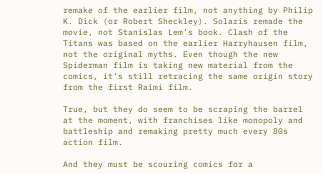remake of the earlier film, not anything by Philip K. Dick (or Robert Sheckley). Solaris remade the movie, not Stanislas Lem’s book. Clash of the Titans was based on the earlier Harryhausen film, not the original myths. Even though the new Spiderman film is taking new material from the comics, it’s still retracing the same origin story from the first Raimi film.

True, but they do seem to be scraping the barrel at the moment, with franchises like monopoly and battleship and remaking pretty much every 80s action film.

And they must be scouring comics for a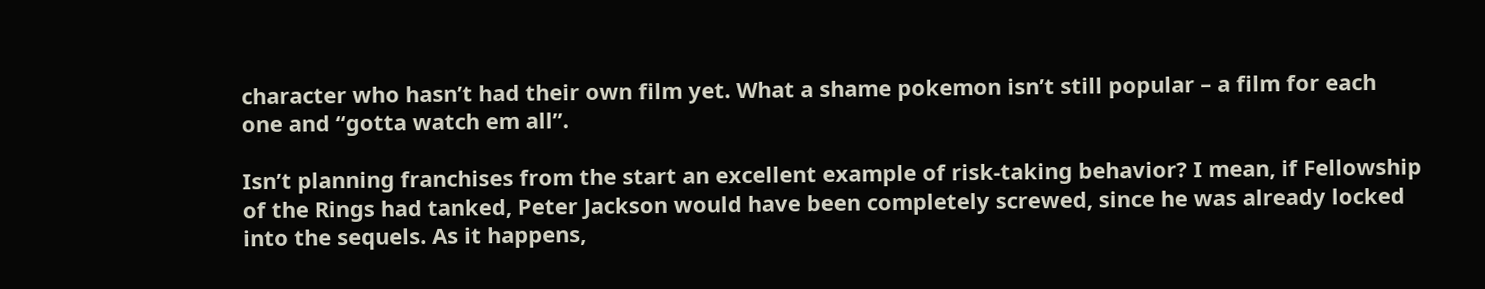character who hasn’t had their own film yet. What a shame pokemon isn’t still popular – a film for each one and “gotta watch em all”.

Isn’t planning franchises from the start an excellent example of risk-taking behavior? I mean, if Fellowship of the Rings had tanked, Peter Jackson would have been completely screwed, since he was already locked into the sequels. As it happens,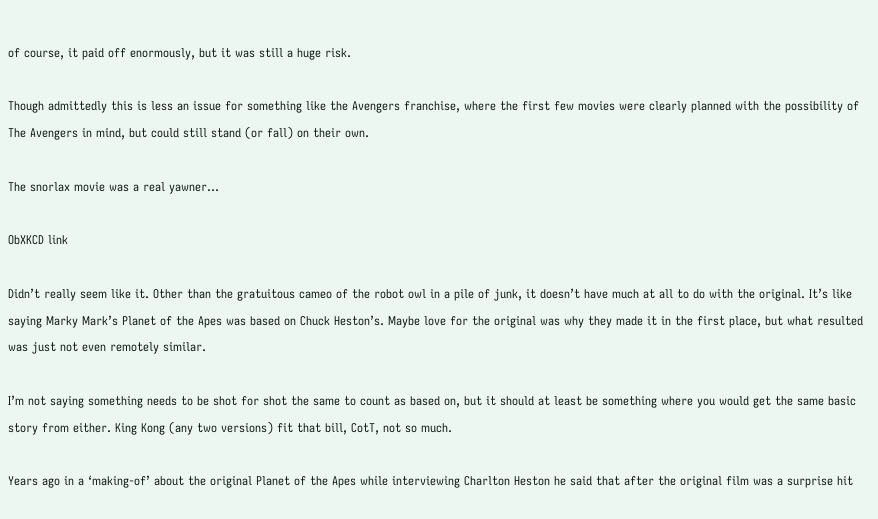of course, it paid off enormously, but it was still a huge risk.

Though admittedly this is less an issue for something like the Avengers franchise, where the first few movies were clearly planned with the possibility of The Avengers in mind, but could still stand (or fall) on their own.

The snorlax movie was a real yawner…

ObXKCD link

Didn’t really seem like it. Other than the gratuitous cameo of the robot owl in a pile of junk, it doesn’t have much at all to do with the original. It’s like saying Marky Mark’s Planet of the Apes was based on Chuck Heston’s. Maybe love for the original was why they made it in the first place, but what resulted was just not even remotely similar.

I’m not saying something needs to be shot for shot the same to count as based on, but it should at least be something where you would get the same basic story from either. King Kong (any two versions) fit that bill, CotT, not so much.

Years ago in a ‘making-of’ about the original Planet of the Apes while interviewing Charlton Heston he said that after the original film was a surprise hit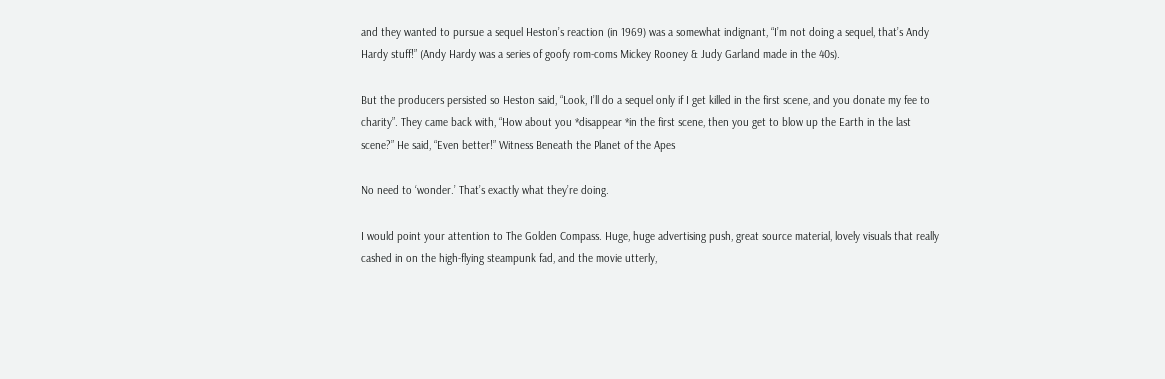and they wanted to pursue a sequel Heston’s reaction (in 1969) was a somewhat indignant, “I’m not doing a sequel, that’s Andy Hardy stuff!” (Andy Hardy was a series of goofy rom-coms Mickey Rooney & Judy Garland made in the 40s).

But the producers persisted so Heston said, “Look, I’ll do a sequel only if I get killed in the first scene, and you donate my fee to charity”. They came back with, “How about you *disappear *in the first scene, then you get to blow up the Earth in the last scene?” He said, “Even better!” Witness Beneath the Planet of the Apes

No need to ‘wonder.’ That’s exactly what they’re doing.

I would point your attention to The Golden Compass. Huge, huge advertising push, great source material, lovely visuals that really cashed in on the high-flying steampunk fad, and the movie utterly,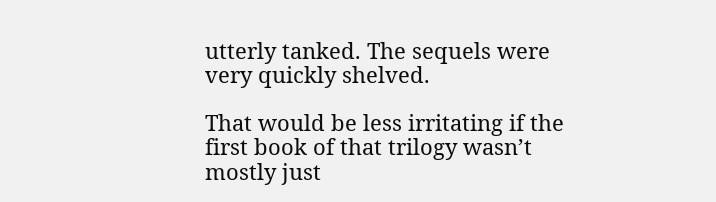utterly tanked. The sequels were very quickly shelved.

That would be less irritating if the first book of that trilogy wasn’t mostly just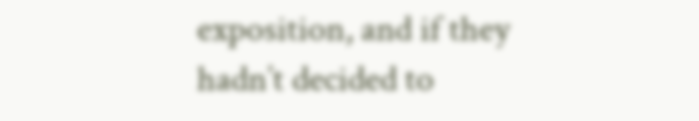exposition, and if they hadn’t decided to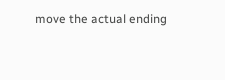move the actual ending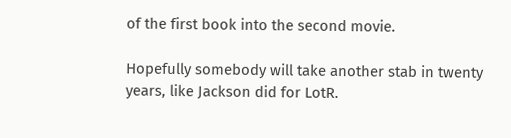of the first book into the second movie.

Hopefully somebody will take another stab in twenty years, like Jackson did for LotR.